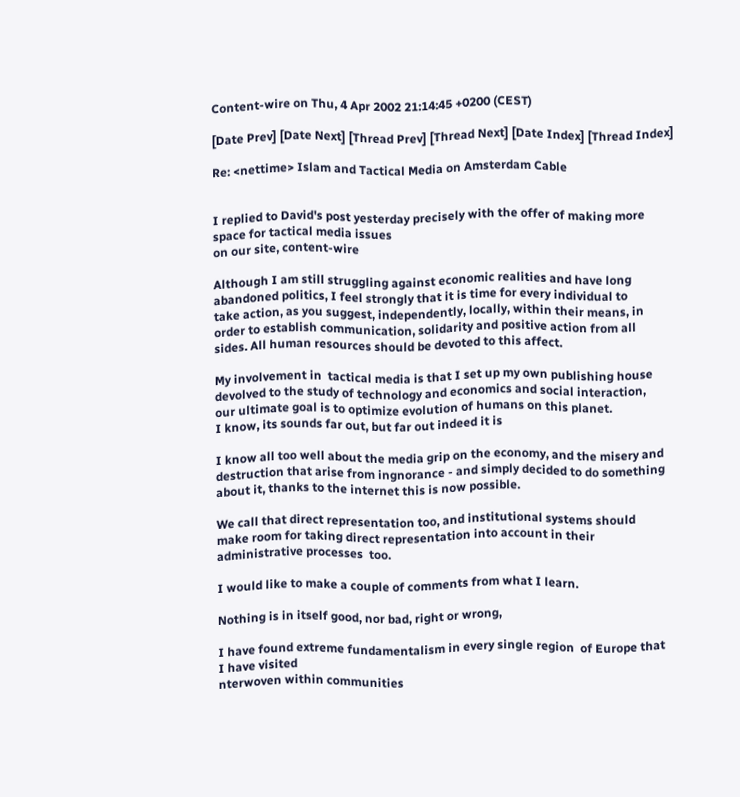Content-wire on Thu, 4 Apr 2002 21:14:45 +0200 (CEST)

[Date Prev] [Date Next] [Thread Prev] [Thread Next] [Date Index] [Thread Index]

Re: <nettime> Islam and Tactical Media on Amsterdam Cable


I replied to David's post yesterday precisely with the offer of making more
space for tactical media issues
on our site, content-wire

Although I am still struggling against economic realities and have long
abandoned politics, I feel strongly that it is time for every individual to
take action, as you suggest, independently, locally, within their means, in
order to establish communication, solidarity and positive action from all
sides. All human resources should be devoted to this affect.

My involvement in  tactical media is that I set up my own publishing house
devolved to the study of technology and economics and social interaction,
our ultimate goal is to optimize evolution of humans on this planet.
I know, its sounds far out, but far out indeed it is

I know all too well about the media grip on the economy, and the misery and
destruction that arise from ingnorance - and simply decided to do something
about it, thanks to the internet this is now possible.

We call that direct representation too, and institutional systems should
make room for taking direct representation into account in their
administrative processes  too.

I would like to make a couple of comments from what I learn.

Nothing is in itself good, nor bad, right or wrong,

I have found extreme fundamentalism in every single region  of Europe that
I have visited
nterwoven within communities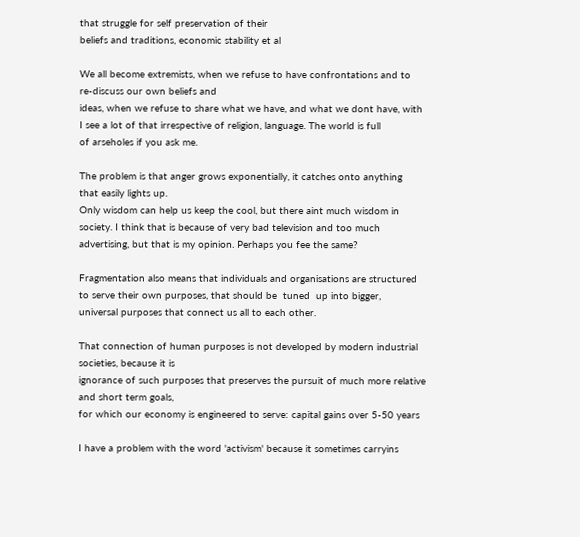that struggle for self preservation of their
beliefs and traditions, economic stability et al

We all become extremists, when we refuse to have confrontations and to
re-discuss our own beliefs and
ideas, when we refuse to share what we have, and what we dont have, with
I see a lot of that irrespective of religion, language. The world is full
of arseholes if you ask me.

The problem is that anger grows exponentially, it catches onto anything
that easily lights up.
Only wisdom can help us keep the cool, but there aint much wisdom in
society. I think that is because of very bad television and too much
advertising, but that is my opinion. Perhaps you fee the same?

Fragmentation also means that individuals and organisations are structured
to serve their own purposes, that should be  tuned  up into bigger,
universal purposes that connect us all to each other.

That connection of human purposes is not developed by modern industrial
societies, because it is
ignorance of such purposes that preserves the pursuit of much more relative
and short term goals,
for which our economy is engineered to serve: capital gains over 5-50 years

I have a problem with the word 'activism' because it sometimes carryins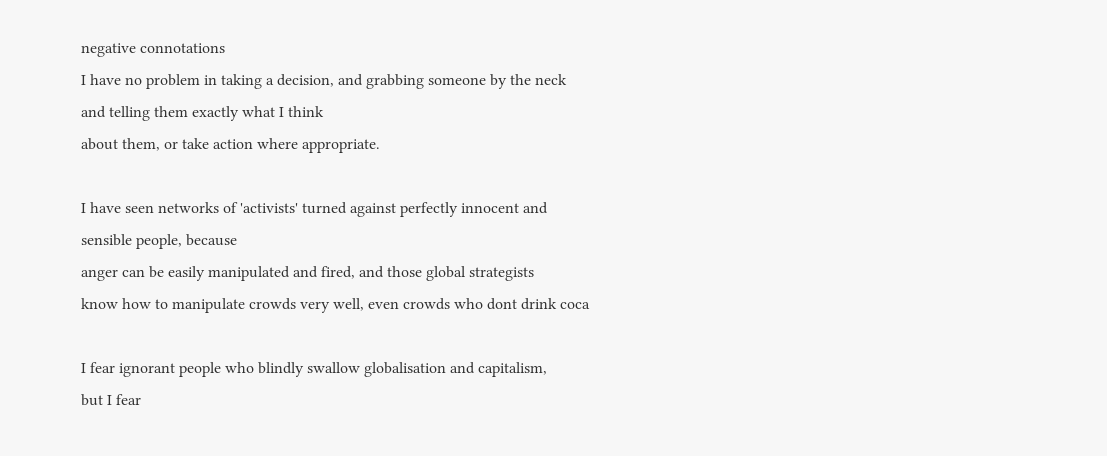negative connotations
I have no problem in taking a decision, and grabbing someone by the neck
and telling them exactly what I think
about them, or take action where appropriate.

I have seen networks of 'activists' turned against perfectly innocent and
sensible people, because
anger can be easily manipulated and fired, and those global strategists
know how to manipulate crowds very well, even crowds who dont drink coca

I fear ignorant people who blindly swallow globalisation and capitalism,
but I fear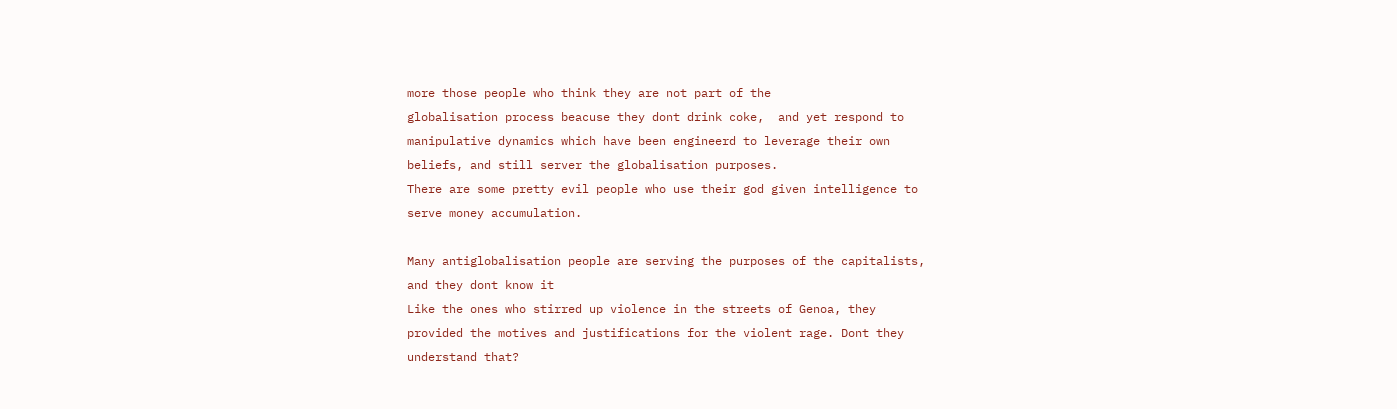more those people who think they are not part of the
globalisation process beacuse they dont drink coke,  and yet respond to
manipulative dynamics which have been engineerd to leverage their own
beliefs, and still server the globalisation purposes.
There are some pretty evil people who use their god given intelligence to
serve money accumulation.

Many antiglobalisation people are serving the purposes of the capitalists,
and they dont know it
Like the ones who stirred up violence in the streets of Genoa, they
provided the motives and justifications for the violent rage. Dont they
understand that?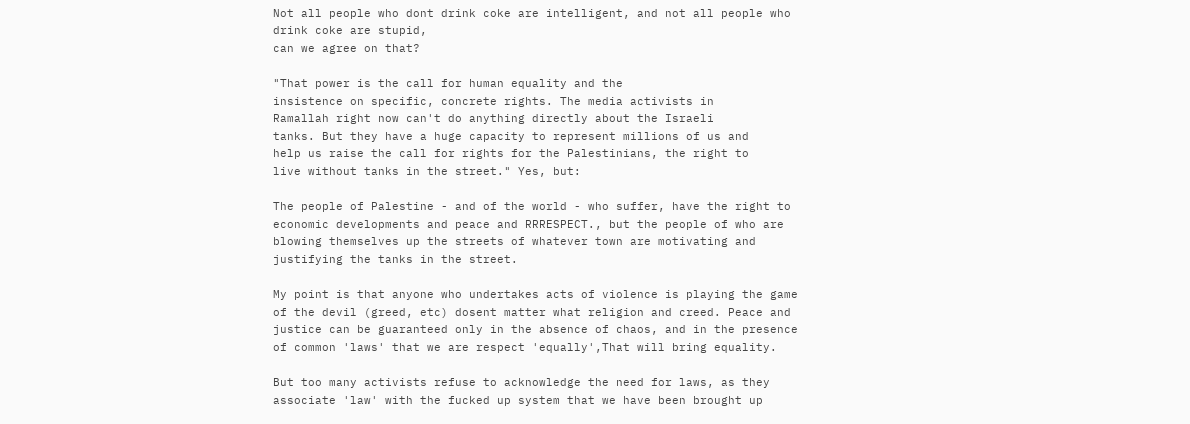Not all people who dont drink coke are intelligent, and not all people who
drink coke are stupid,
can we agree on that?

"That power is the call for human equality and the
insistence on specific, concrete rights. The media activists in
Ramallah right now can't do anything directly about the Israeli
tanks. But they have a huge capacity to represent millions of us and
help us raise the call for rights for the Palestinians, the right to
live without tanks in the street." Yes, but:

The people of Palestine - and of the world - who suffer, have the right to
economic developments and peace and RRRESPECT., but the people of who are
blowing themselves up the streets of whatever town are motivating and
justifying the tanks in the street.

My point is that anyone who undertakes acts of violence is playing the game
of the devil (greed, etc) dosent matter what religion and creed. Peace and
justice can be guaranteed only in the absence of chaos, and in the presence
of common 'laws' that we are respect 'equally',That will bring equality.

But too many activists refuse to acknowledge the need for laws, as they
associate 'law' with the fucked up system that we have been brought up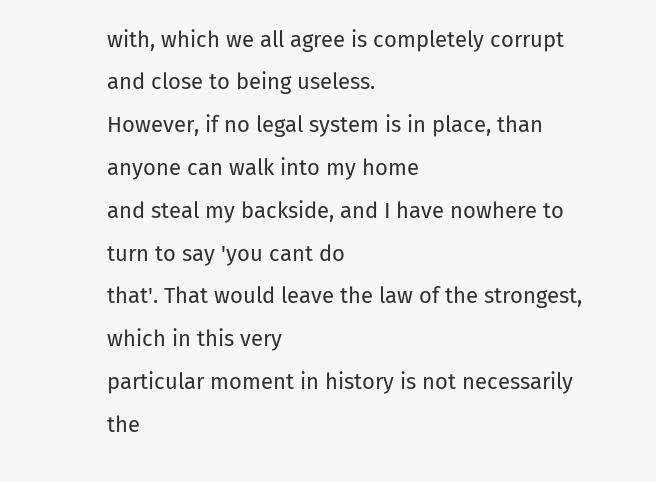with, which we all agree is completely corrupt and close to being useless.
However, if no legal system is in place, than anyone can walk into my home
and steal my backside, and I have nowhere to turn to say 'you cant do
that'. That would leave the law of the strongest, which in this very
particular moment in history is not necessarily the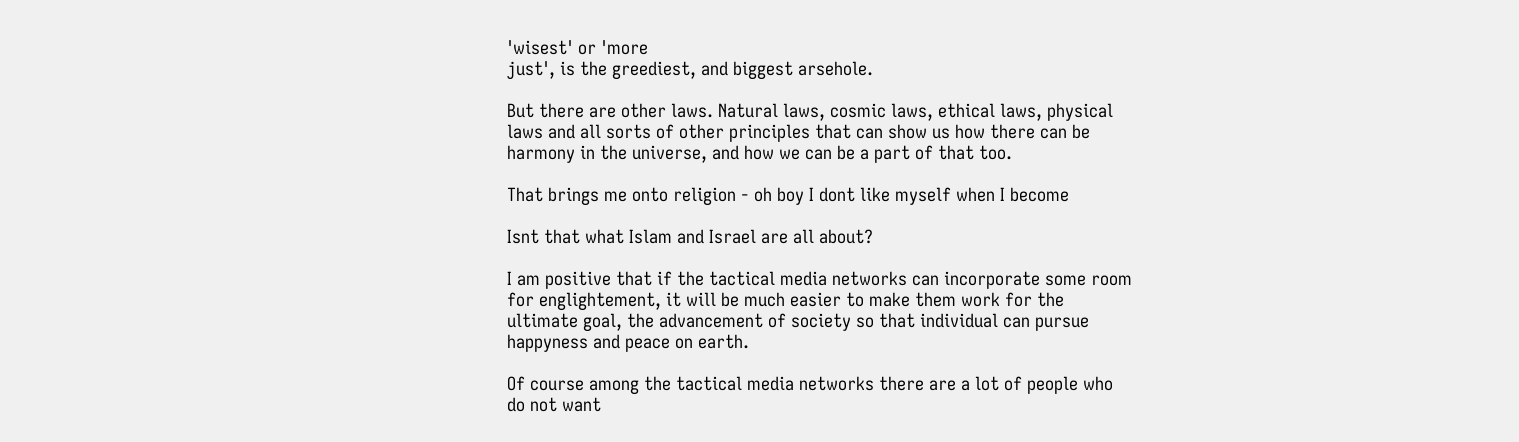'wisest' or 'more
just', is the greediest, and biggest arsehole.

But there are other laws. Natural laws, cosmic laws, ethical laws, physical
laws and all sorts of other principles that can show us how there can be
harmony in the universe, and how we can be a part of that too.

That brings me onto religion - oh boy I dont like myself when I become

Isnt that what Islam and Israel are all about?

I am positive that if the tactical media networks can incorporate some room
for englightement, it will be much easier to make them work for the
ultimate goal, the advancement of society so that individual can pursue
happyness and peace on earth.

Of course among the tactical media networks there are a lot of people who
do not want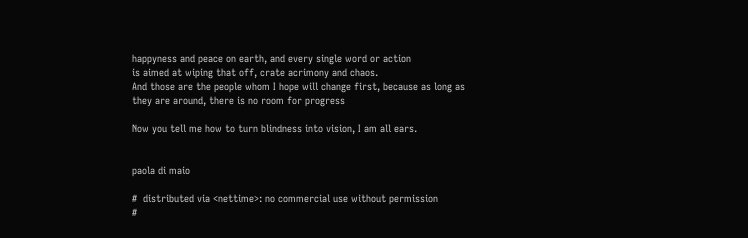happyness and peace on earth, and every single word or action
is aimed at wiping that off, crate acrimony and chaos.
And those are the people whom I hope will change first, because as long as
they are around, there is no room for progress

Now you tell me how to turn blindness into vision, I am all ears.


paola di maio

#  distributed via <nettime>: no commercial use without permission
#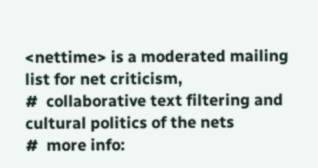<nettime> is a moderated mailing list for net criticism,
#  collaborative text filtering and cultural politics of the nets
#  more info: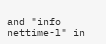and "info nettime-l" in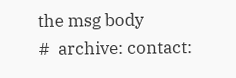the msg body
#  archive: contact: